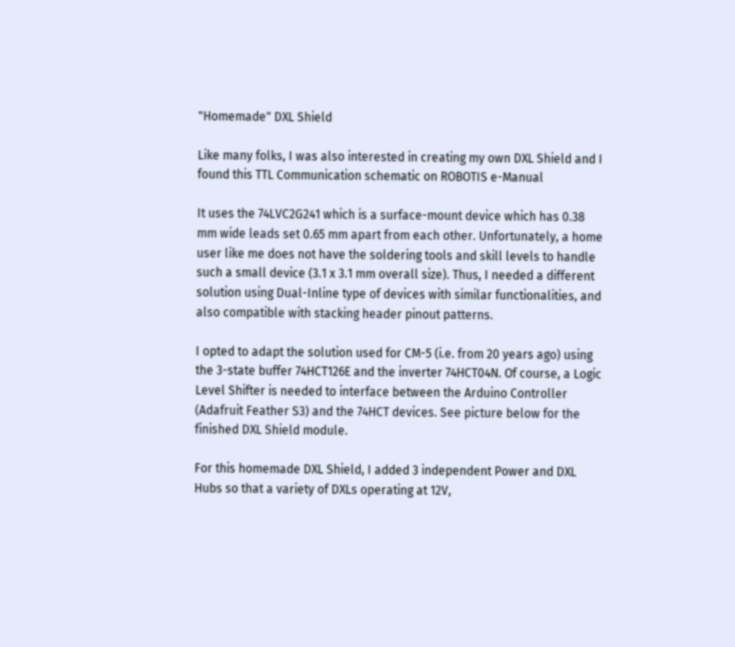"Homemade" DXL Shield

Like many folks, I was also interested in creating my own DXL Shield and I found this TTL Communication schematic on ROBOTIS e-Manual

It uses the 74LVC2G241 which is a surface-mount device which has 0.38 mm wide leads set 0.65 mm apart from each other. Unfortunately, a home user like me does not have the soldering tools and skill levels to handle such a small device (3.1 x 3.1 mm overall size). Thus, I needed a different solution using Dual-Inline type of devices with similar functionalities, and also compatible with stacking header pinout patterns.

I opted to adapt the solution used for CM-5 (i.e. from 20 years ago) using the 3-state buffer 74HCT126E and the inverter 74HCT04N. Of course, a Logic Level Shifter is needed to interface between the Arduino Controller (Adafruit Feather S3) and the 74HCT devices. See picture below for the finished DXL Shield module.

For this homemade DXL Shield, I added 3 independent Power and DXL Hubs so that a variety of DXLs operating at 12V,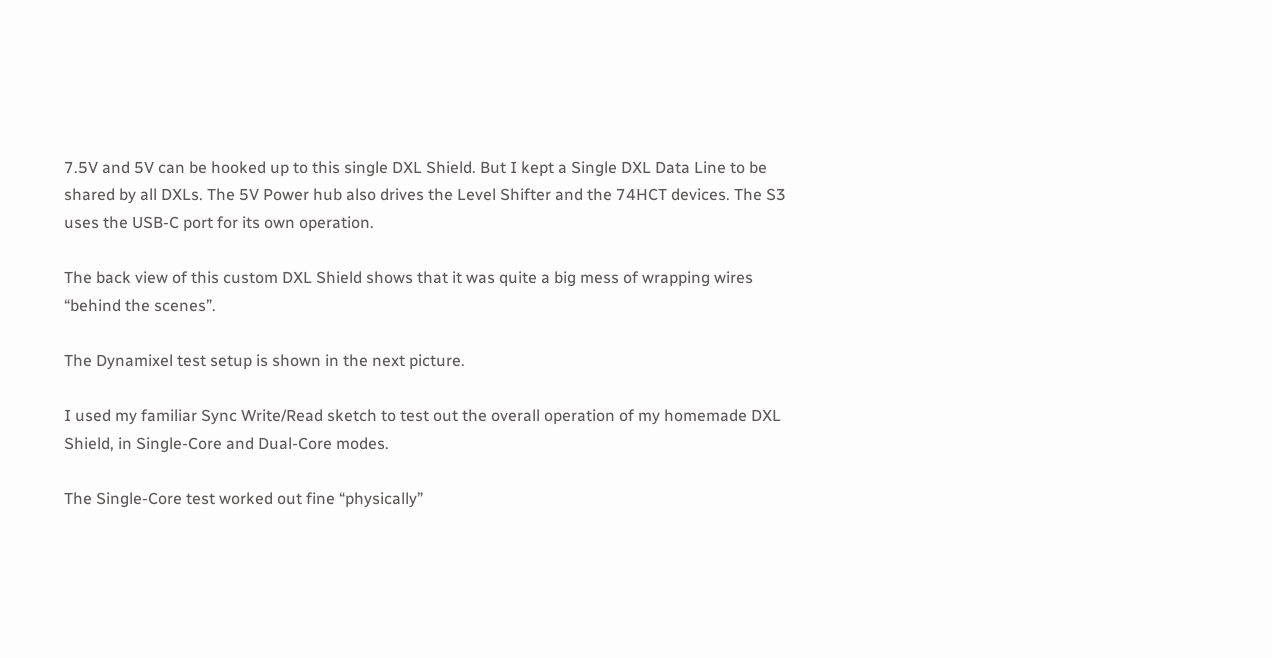7.5V and 5V can be hooked up to this single DXL Shield. But I kept a Single DXL Data Line to be shared by all DXLs. The 5V Power hub also drives the Level Shifter and the 74HCT devices. The S3 uses the USB-C port for its own operation.

The back view of this custom DXL Shield shows that it was quite a big mess of wrapping wires “behind the scenes”.

The Dynamixel test setup is shown in the next picture.

I used my familiar Sync Write/Read sketch to test out the overall operation of my homemade DXL Shield, in Single-Core and Dual-Core modes.

The Single-Core test worked out fine “physically”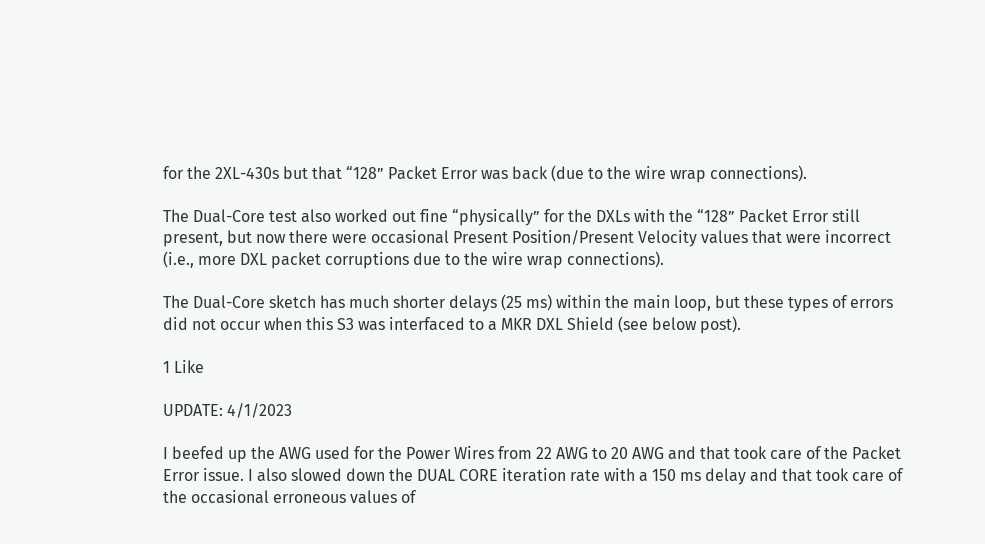for the 2XL-430s but that “128” Packet Error was back (due to the wire wrap connections).

The Dual-Core test also worked out fine “physically” for the DXLs with the “128” Packet Error still present, but now there were occasional Present Position/Present Velocity values that were incorrect (i.e., more DXL packet corruptions due to the wire wrap connections).

The Dual-Core sketch has much shorter delays (25 ms) within the main loop, but these types of errors did not occur when this S3 was interfaced to a MKR DXL Shield (see below post).

1 Like

UPDATE: 4/1/2023

I beefed up the AWG used for the Power Wires from 22 AWG to 20 AWG and that took care of the Packet Error issue. I also slowed down the DUAL CORE iteration rate with a 150 ms delay and that took care of the occasional erroneous values of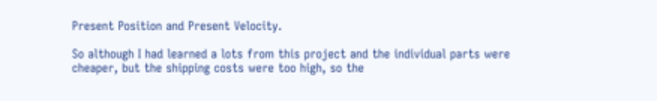Present Position and Present Velocity.

So although I had learned a lots from this project and the individual parts were cheaper, but the shipping costs were too high, so the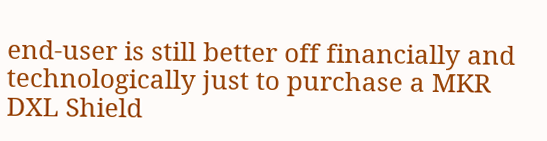end-user is still better off financially and technologically just to purchase a MKR DXL Shield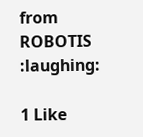from ROBOTIS :laughing:

1 Like